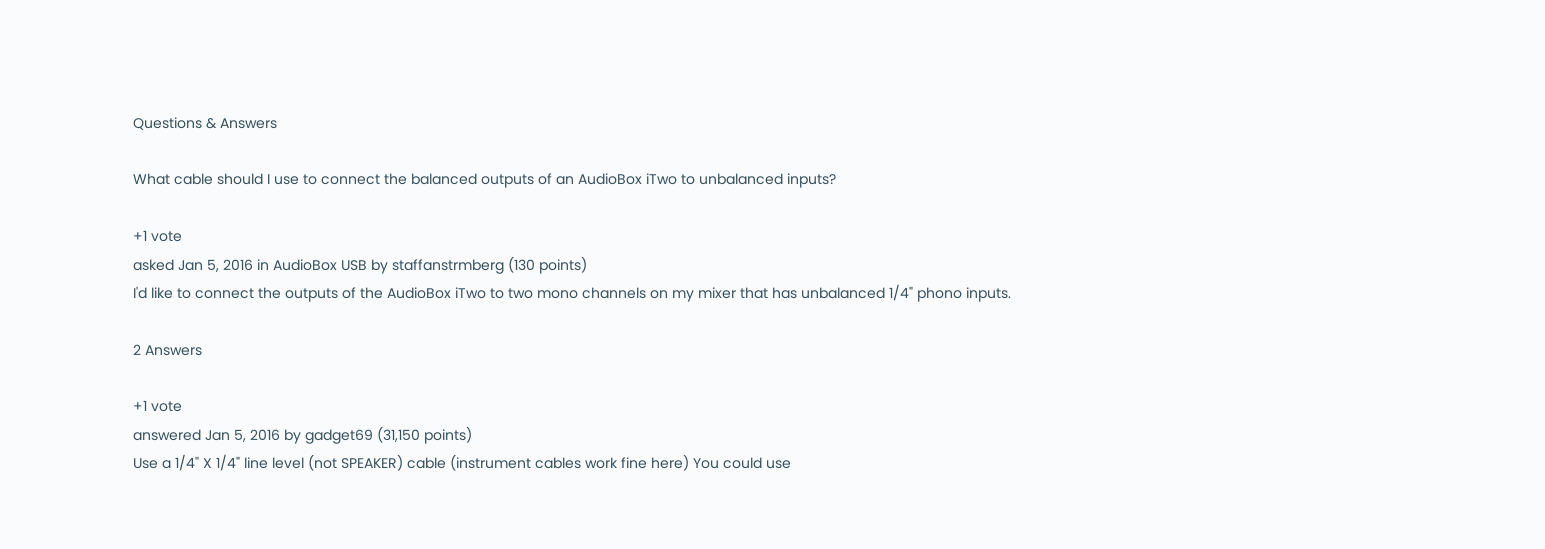Questions & Answers

What cable should I use to connect the balanced outputs of an AudioBox iTwo to unbalanced inputs?

+1 vote
asked Jan 5, 2016 in AudioBox USB by staffanstrmberg (130 points)
I'd like to connect the outputs of the AudioBox iTwo to two mono channels on my mixer that has unbalanced 1/4" phono inputs.

2 Answers

+1 vote
answered Jan 5, 2016 by gadget69 (31,150 points)
Use a 1/4" X 1/4" line level (not SPEAKER) cable (instrument cables work fine here) You could use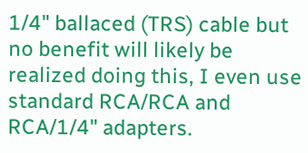1/4" ballaced (TRS) cable but no benefit will likely be realized doing this, I even use standard RCA/RCA and RCA/1/4" adapters.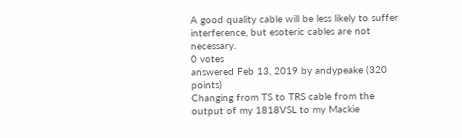A good quality cable will be less likely to suffer interference, but esoteric cables are not necessary.
0 votes
answered Feb 13, 2019 by andypeake (320 points)
Changing from TS to TRS cable from the output of my 1818VSL to my Mackie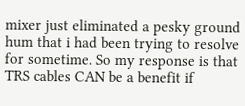mixer just eliminated a pesky ground hum that i had been trying to resolve for sometime. So my response is that TRS cables CAN be a benefit if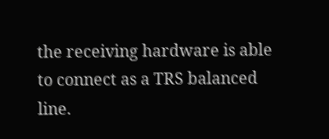the receiving hardware is able to connect as a TRS balanced line.